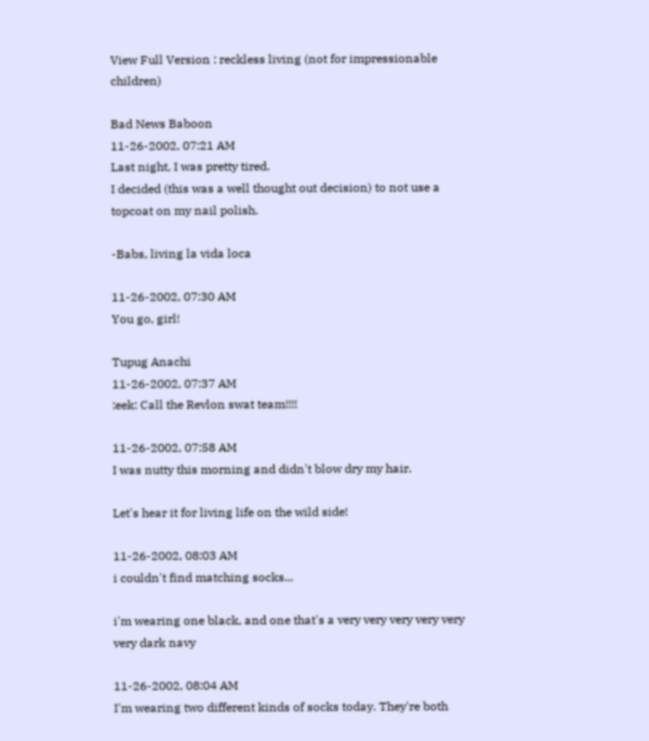View Full Version : reckless living (not for impressionable children)

Bad News Baboon
11-26-2002, 07:21 AM
Last night, I was pretty tired.
I decided (this was a well thought out decision) to not use a topcoat on my nail polish.

-Babs, living la vida loca

11-26-2002, 07:30 AM
You go, girl!

Tupug Anachi
11-26-2002, 07:37 AM
:eek: Call the Revlon swat team!!!!

11-26-2002, 07:58 AM
I was nutty this morning and didn't blow dry my hair.

Let's hear it for living life on the wild side!

11-26-2002, 08:03 AM
i couldn't find matching socks...

i'm wearing one black, and one that's a very very very very very very dark navy

11-26-2002, 08:04 AM
I'm wearing two different kinds of socks today. They're both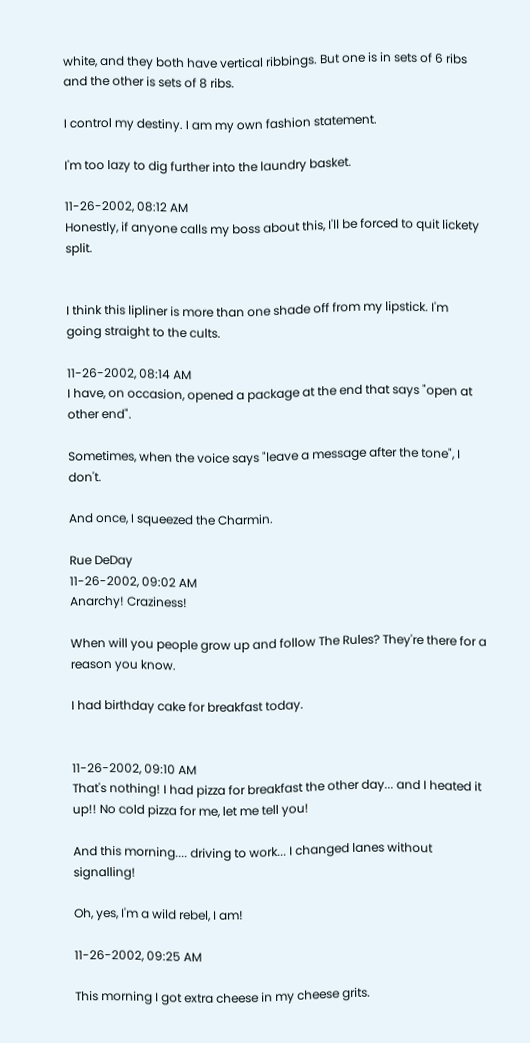white, and they both have vertical ribbings. But one is in sets of 6 ribs and the other is sets of 8 ribs.

I control my destiny. I am my own fashion statement.

I'm too lazy to dig further into the laundry basket.

11-26-2002, 08:12 AM
Honestly, if anyone calls my boss about this, I'll be forced to quit lickety split.


I think this lipliner is more than one shade off from my lipstick. I'm going straight to the cults.

11-26-2002, 08:14 AM
I have, on occasion, opened a package at the end that says "open at other end".

Sometimes, when the voice says "leave a message after the tone", I don't.

And once, I squeezed the Charmin.

Rue DeDay
11-26-2002, 09:02 AM
Anarchy! Craziness!

When will you people grow up and follow The Rules? They're there for a reason you know.

I had birthday cake for breakfast today.


11-26-2002, 09:10 AM
That's nothing! I had pizza for breakfast the other day... and I heated it up!! No cold pizza for me, let me tell you!

And this morning.... driving to work... I changed lanes without signalling!

Oh, yes, I'm a wild rebel, I am!

11-26-2002, 09:25 AM

This morning I got extra cheese in my cheese grits.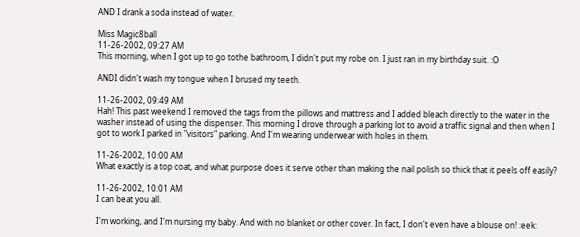AND I drank a soda instead of water.

Miss Magic8ball
11-26-2002, 09:27 AM
This morning, when I got up to go tothe bathroom, I didn't put my robe on. I just ran in my birthday suit. :O

ANDI didn't wash my tongue when I brused my teeth.

11-26-2002, 09:49 AM
Hah! This past weekend I removed the tags from the pillows and mattress and I added bleach directly to the water in the washer instead of using the dispenser. This morning I drove through a parking lot to avoid a traffic signal and then when I got to work I parked in "visitors" parking. And I'm wearing underwear with holes in them.

11-26-2002, 10:00 AM
What exactly is a top coat, and what purpose does it serve other than making the nail polish so thick that it peels off easily?

11-26-2002, 10:01 AM
I can beat you all.

I'm working, and I'm nursing my baby. And with no blanket or other cover. In fact, I don't even have a blouse on! :eek: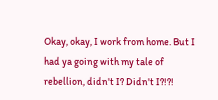Okay, okay, I work from home. But I had ya going with my tale of rebellion, didn't I? Didn't I?!?!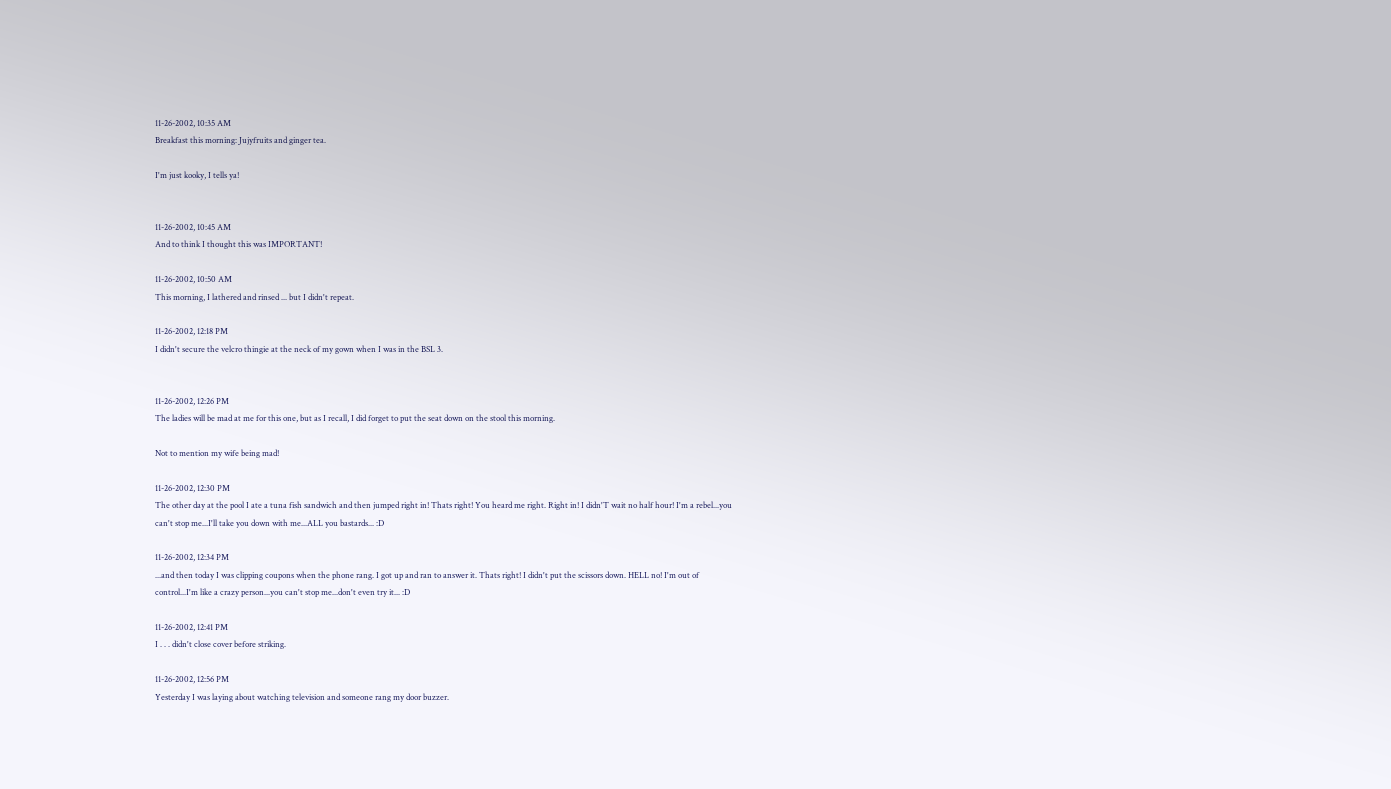11-26-2002, 10:35 AM
Breakfast this morning: Jujyfruits and ginger tea.

I'm just kooky, I tells ya!


11-26-2002, 10:45 AM
And to think I thought this was IMPORTANT!

11-26-2002, 10:50 AM
This morning, I lathered and rinsed ... but I didn't repeat.

11-26-2002, 12:18 PM
I didn't secure the velcro thingie at the neck of my gown when I was in the BSL 3.


11-26-2002, 12:26 PM
The ladies will be mad at me for this one, but as I recall, I did forget to put the seat down on the stool this morning.

Not to mention my wife being mad!

11-26-2002, 12:30 PM
The other day at the pool I ate a tuna fish sandwich and then jumped right in! Thats right! You heard me right. Right in! I didn'T wait no half hour! I'm a rebel...you can't stop me...I'll take you down with me...ALL you bastards... :D

11-26-2002, 12:34 PM
...and then today I was clipping coupons when the phone rang. I got up and ran to answer it. Thats right! I didn't put the scissors down. HELL no! I'm out of control...I'm like a crazy person...you can't stop me...don't even try it... :D

11-26-2002, 12:41 PM
I . . . didn't close cover before striking.

11-26-2002, 12:56 PM
Yesterday I was laying about watching television and someone rang my door buzzer.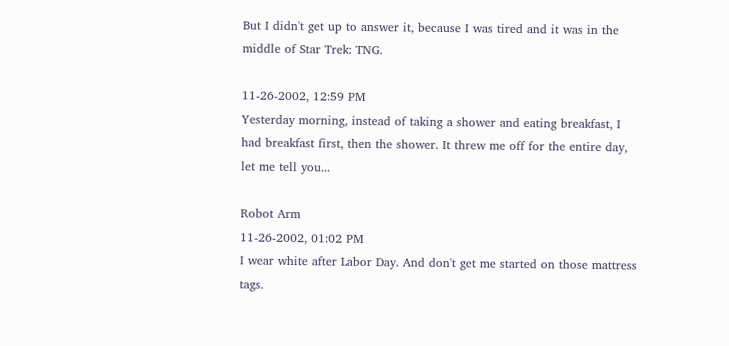But I didn't get up to answer it, because I was tired and it was in the middle of Star Trek: TNG.

11-26-2002, 12:59 PM
Yesterday morning, instead of taking a shower and eating breakfast, I had breakfast first, then the shower. It threw me off for the entire day, let me tell you...

Robot Arm
11-26-2002, 01:02 PM
I wear white after Labor Day. And don't get me started on those mattress tags.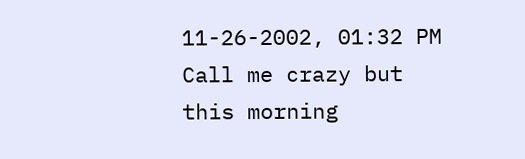11-26-2002, 01:32 PM
Call me crazy but this morning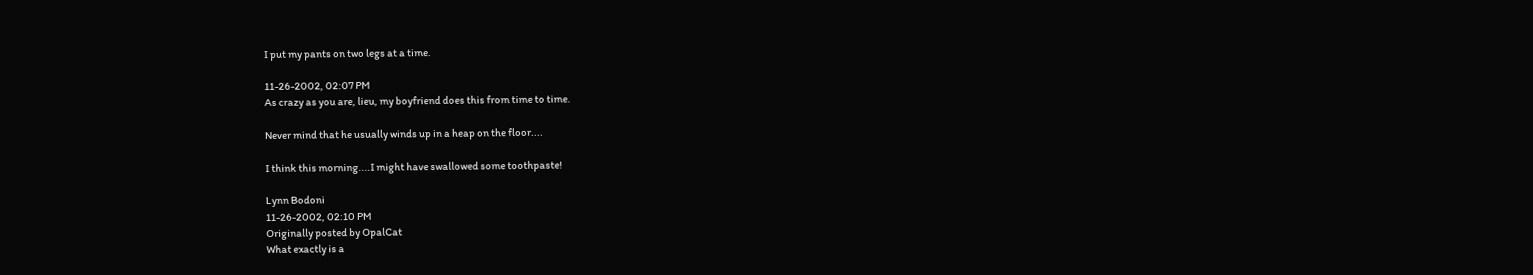I put my pants on two legs at a time.

11-26-2002, 02:07 PM
As crazy as you are, lieu, my boyfriend does this from time to time.

Never mind that he usually winds up in a heap on the floor....

I think this morning....I might have swallowed some toothpaste!

Lynn Bodoni
11-26-2002, 02:10 PM
Originally posted by OpalCat
What exactly is a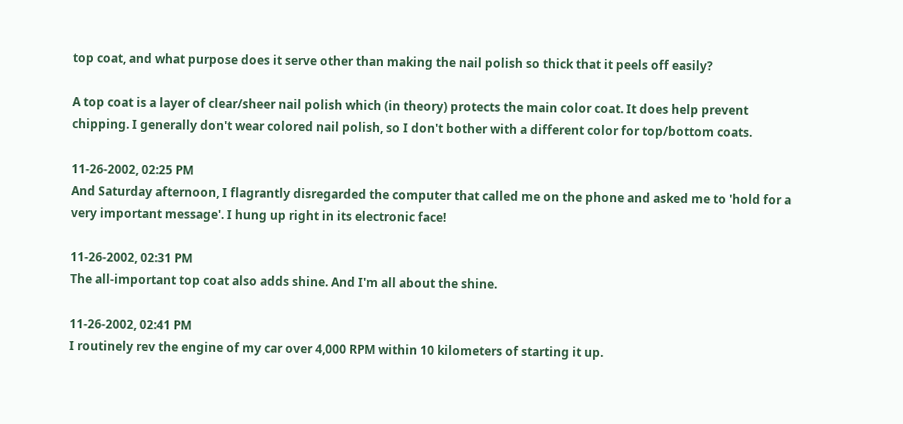top coat, and what purpose does it serve other than making the nail polish so thick that it peels off easily?

A top coat is a layer of clear/sheer nail polish which (in theory) protects the main color coat. It does help prevent chipping. I generally don't wear colored nail polish, so I don't bother with a different color for top/bottom coats.

11-26-2002, 02:25 PM
And Saturday afternoon, I flagrantly disregarded the computer that called me on the phone and asked me to 'hold for a very important message'. I hung up right in its electronic face!

11-26-2002, 02:31 PM
The all-important top coat also adds shine. And I'm all about the shine.

11-26-2002, 02:41 PM
I routinely rev the engine of my car over 4,000 RPM within 10 kilometers of starting it up.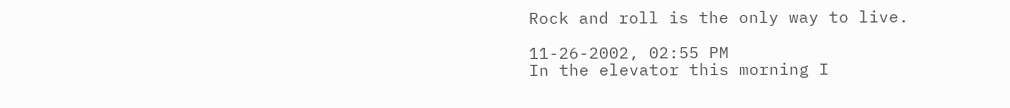Rock and roll is the only way to live.

11-26-2002, 02:55 PM
In the elevator this morning I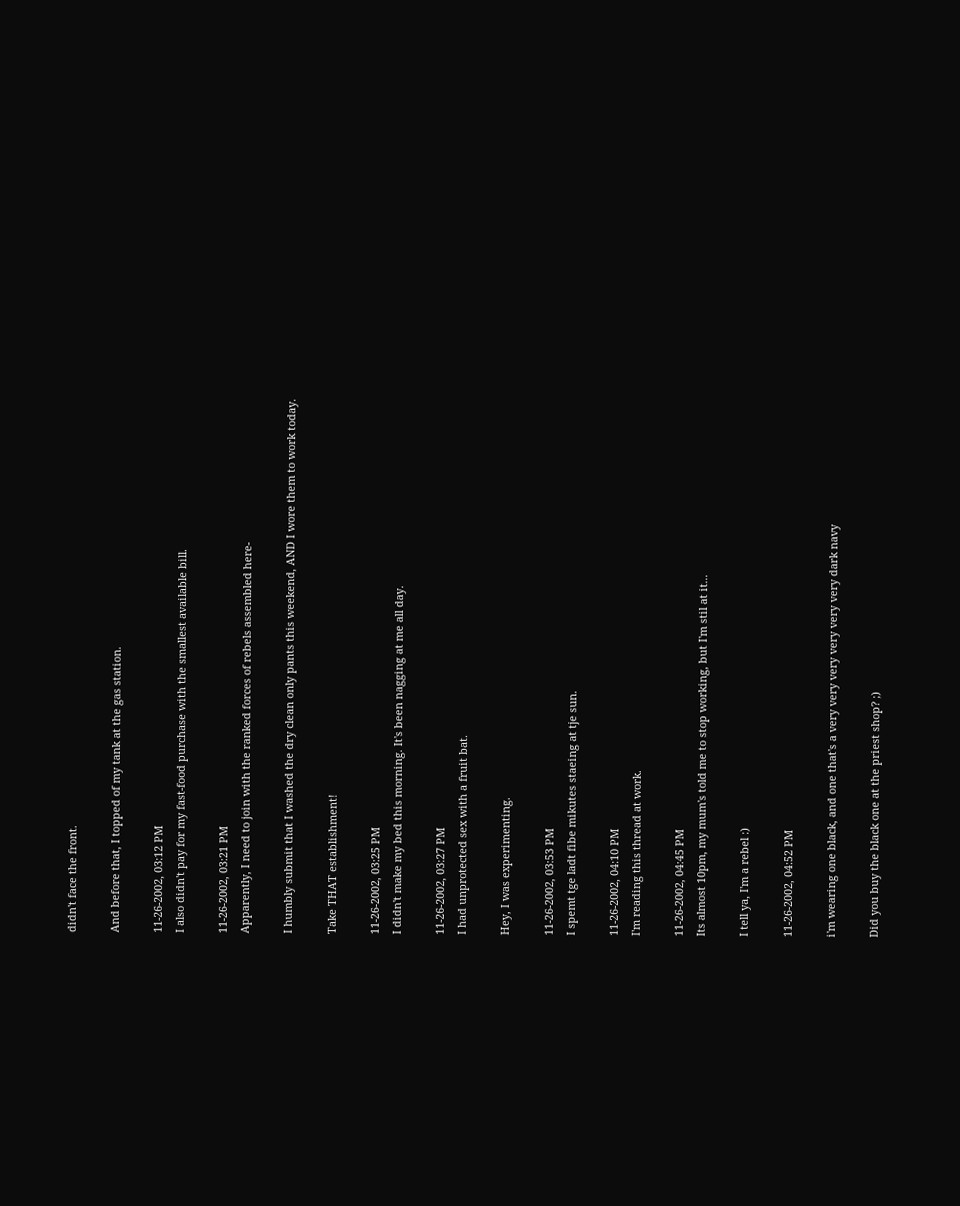didn't face the front.

And before that, I topped of my tank at the gas station.

11-26-2002, 03:12 PM
I also didn't pay for my fast-food purchase with the smallest available bill.

11-26-2002, 03:21 PM
Apparently, I need to join with the ranked forces of rebels assembled here-

I humbly submit that I washed the dry clean only pants this weekend, AND I wore them to work today.

Take THAT establishment!

11-26-2002, 03:25 PM
I didn't make my bed this morning. It's been nagging at me all day.

11-26-2002, 03:27 PM
I had unprotected sex with a fruit bat.

Hey, I was experimenting.

11-26-2002, 03:53 PM
I spemt tge ladt fibe mikutes staeing at tje sun.

11-26-2002, 04:10 PM
I'm reading this thread at work.

11-26-2002, 04:45 PM
Its almost 10pm, my mum's told me to stop working, but I'm stil at it...

I tell ya, I'm a rebel :)

11-26-2002, 04:52 PM

i'm wearing one black, and one that's a very very very very very very dark navy

Did you buy the black one at the priest shop? ;)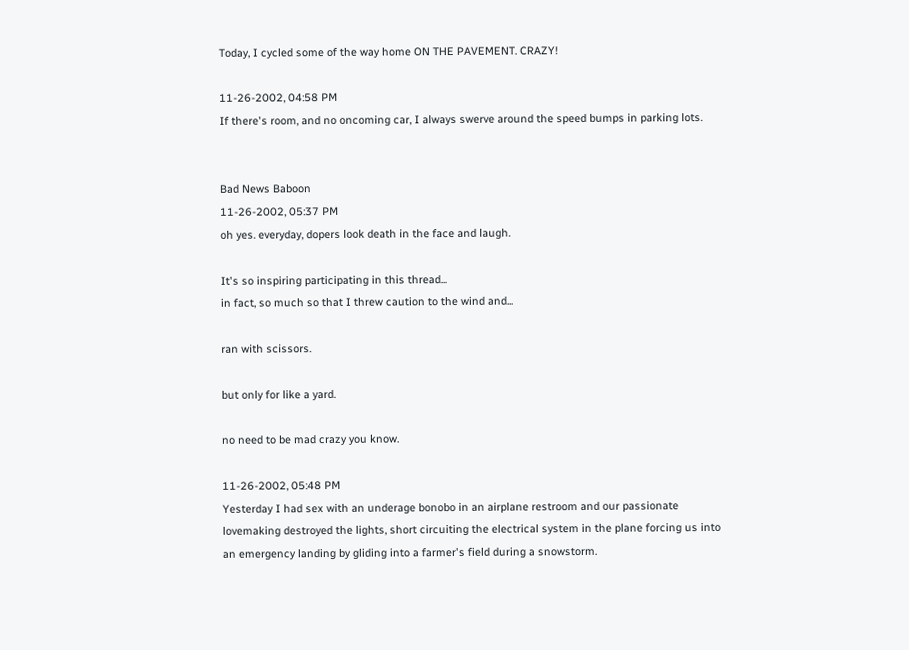Today, I cycled some of the way home ON THE PAVEMENT. CRAZY!

11-26-2002, 04:58 PM
If there's room, and no oncoming car, I always swerve around the speed bumps in parking lots.


Bad News Baboon
11-26-2002, 05:37 PM
oh yes. everyday, dopers look death in the face and laugh.

It's so inspiring participating in this thread...
in fact, so much so that I threw caution to the wind and...

ran with scissors.

but only for like a yard.

no need to be mad crazy you know.

11-26-2002, 05:48 PM
Yesterday I had sex with an underage bonobo in an airplane restroom and our passionate lovemaking destroyed the lights, short circuiting the electrical system in the plane forcing us into an emergency landing by gliding into a farmer's field during a snowstorm.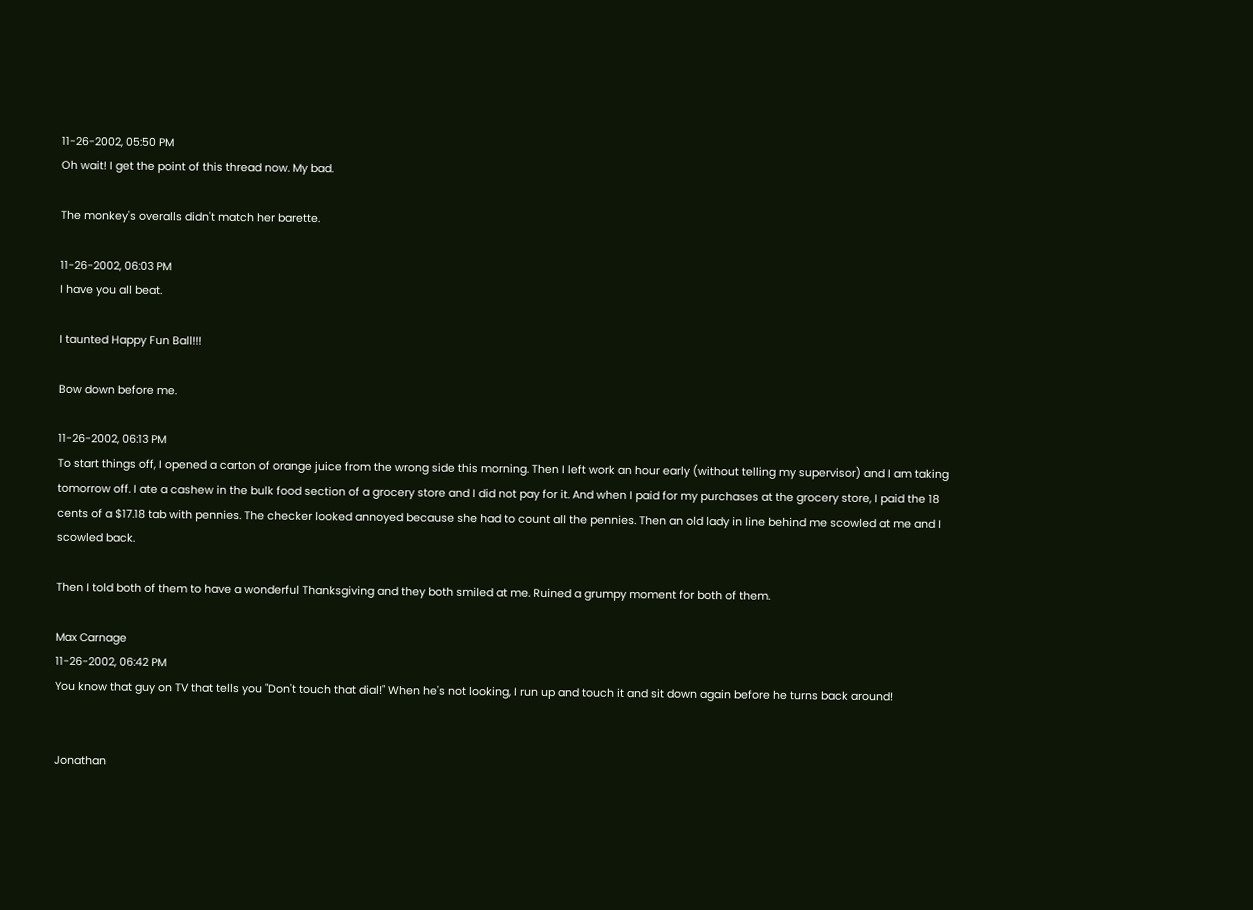11-26-2002, 05:50 PM
Oh wait! I get the point of this thread now. My bad.

The monkey's overalls didn't match her barette.

11-26-2002, 06:03 PM
I have you all beat.

I taunted Happy Fun Ball!!!

Bow down before me.

11-26-2002, 06:13 PM
To start things off, I opened a carton of orange juice from the wrong side this morning. Then I left work an hour early (without telling my supervisor) and I am taking tomorrow off. I ate a cashew in the bulk food section of a grocery store and I did not pay for it. And when I paid for my purchases at the grocery store, I paid the 18 cents of a $17.18 tab with pennies. The checker looked annoyed because she had to count all the pennies. Then an old lady in line behind me scowled at me and I scowled back.

Then I told both of them to have a wonderful Thanksgiving and they both smiled at me. Ruined a grumpy moment for both of them.

Max Carnage
11-26-2002, 06:42 PM
You know that guy on TV that tells you "Don't touch that dial!" When he's not looking, I run up and touch it and sit down again before he turns back around!


Jonathan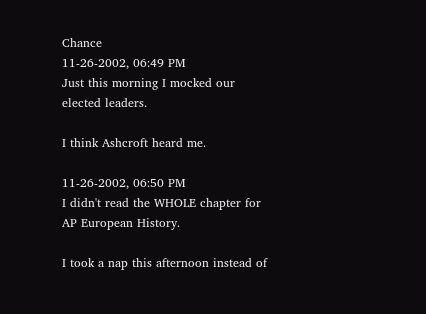Chance
11-26-2002, 06:49 PM
Just this morning I mocked our elected leaders.

I think Ashcroft heard me.

11-26-2002, 06:50 PM
I didn't read the WHOLE chapter for AP European History.

I took a nap this afternoon instead of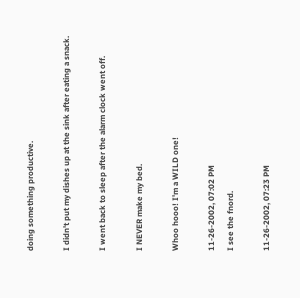doing something productive.

I didn't put my dishes up at the sink after eating a snack.

I went back to sleep after the alarm clock went off.

I NEVER make my bed.

Whoo hooo! I'm a WILD one!

11-26-2002, 07:02 PM
I see the fnord.

11-26-2002, 07:23 PM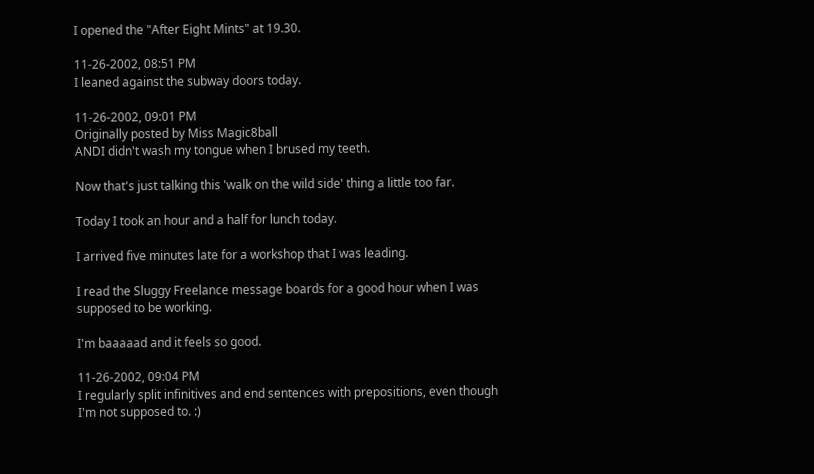I opened the "After Eight Mints" at 19.30.

11-26-2002, 08:51 PM
I leaned against the subway doors today.

11-26-2002, 09:01 PM
Originally posted by Miss Magic8ball
ANDI didn't wash my tongue when I brused my teeth.

Now that's just talking this 'walk on the wild side' thing a little too far.

Today I took an hour and a half for lunch today.

I arrived five minutes late for a workshop that I was leading.

I read the Sluggy Freelance message boards for a good hour when I was supposed to be working.

I'm baaaaad and it feels so good.

11-26-2002, 09:04 PM
I regularly split infinitives and end sentences with prepositions, even though I'm not supposed to. :)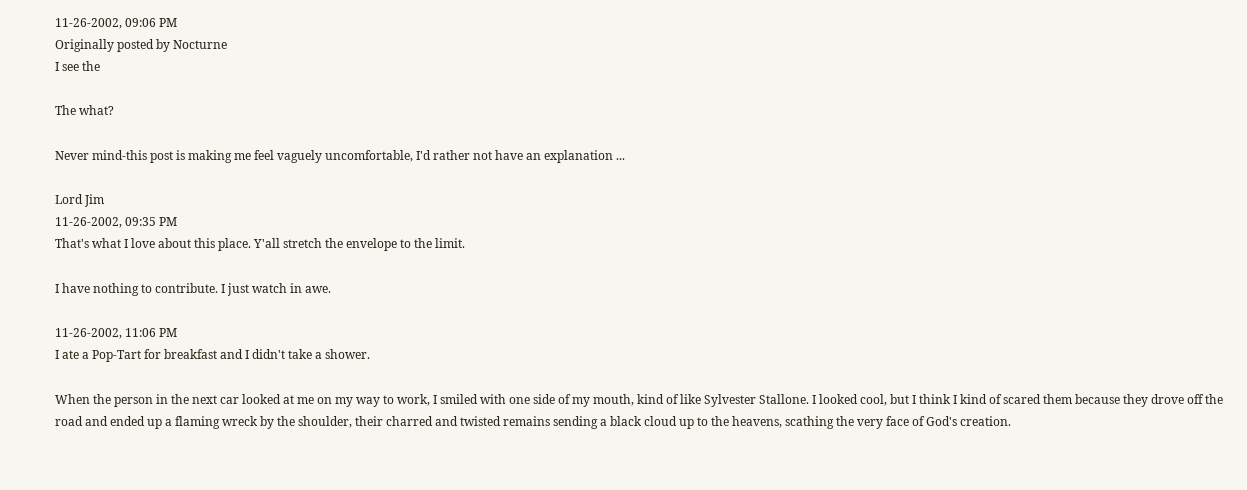11-26-2002, 09:06 PM
Originally posted by Nocturne
I see the

The what?

Never mind-this post is making me feel vaguely uncomfortable, I'd rather not have an explanation ...

Lord Jim
11-26-2002, 09:35 PM
That's what I love about this place. Y'all stretch the envelope to the limit.

I have nothing to contribute. I just watch in awe.

11-26-2002, 11:06 PM
I ate a Pop-Tart for breakfast and I didn't take a shower.

When the person in the next car looked at me on my way to work, I smiled with one side of my mouth, kind of like Sylvester Stallone. I looked cool, but I think I kind of scared them because they drove off the road and ended up a flaming wreck by the shoulder, their charred and twisted remains sending a black cloud up to the heavens, scathing the very face of God's creation.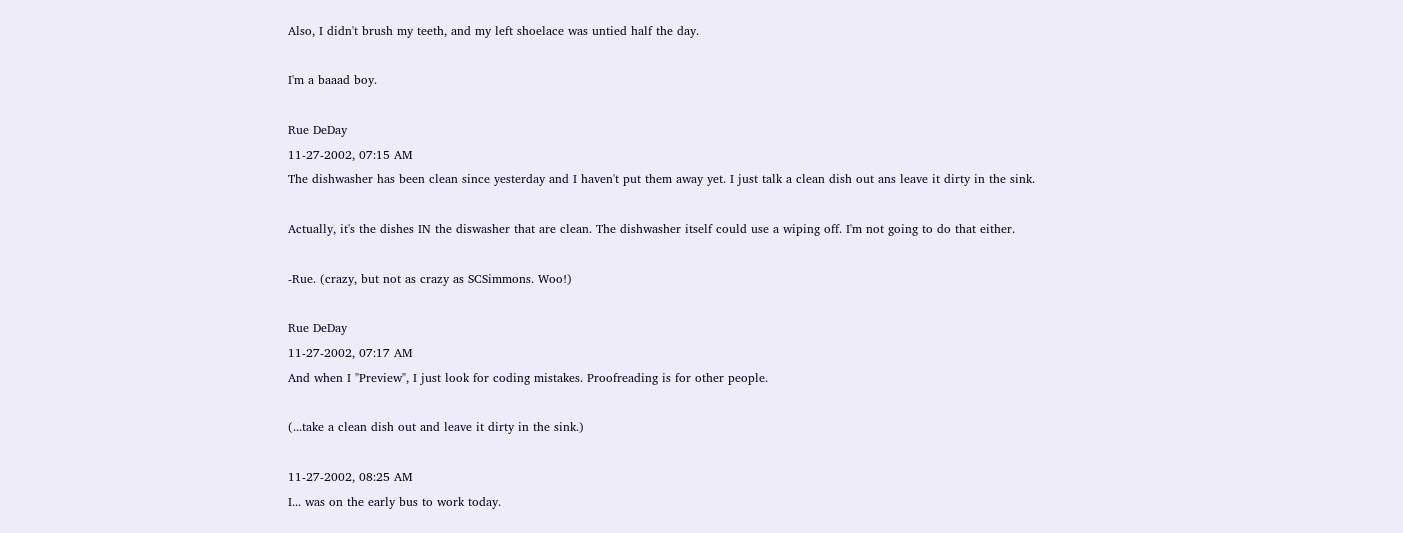Also, I didn't brush my teeth, and my left shoelace was untied half the day.

I'm a baaad boy.

Rue DeDay
11-27-2002, 07:15 AM
The dishwasher has been clean since yesterday and I haven't put them away yet. I just talk a clean dish out ans leave it dirty in the sink.

Actually, it's the dishes IN the diswasher that are clean. The dishwasher itself could use a wiping off. I'm not going to do that either.

-Rue. (crazy, but not as crazy as SCSimmons. Woo!)

Rue DeDay
11-27-2002, 07:17 AM
And when I "Preview", I just look for coding mistakes. Proofreading is for other people.

(...take a clean dish out and leave it dirty in the sink.)

11-27-2002, 08:25 AM
I... was on the early bus to work today.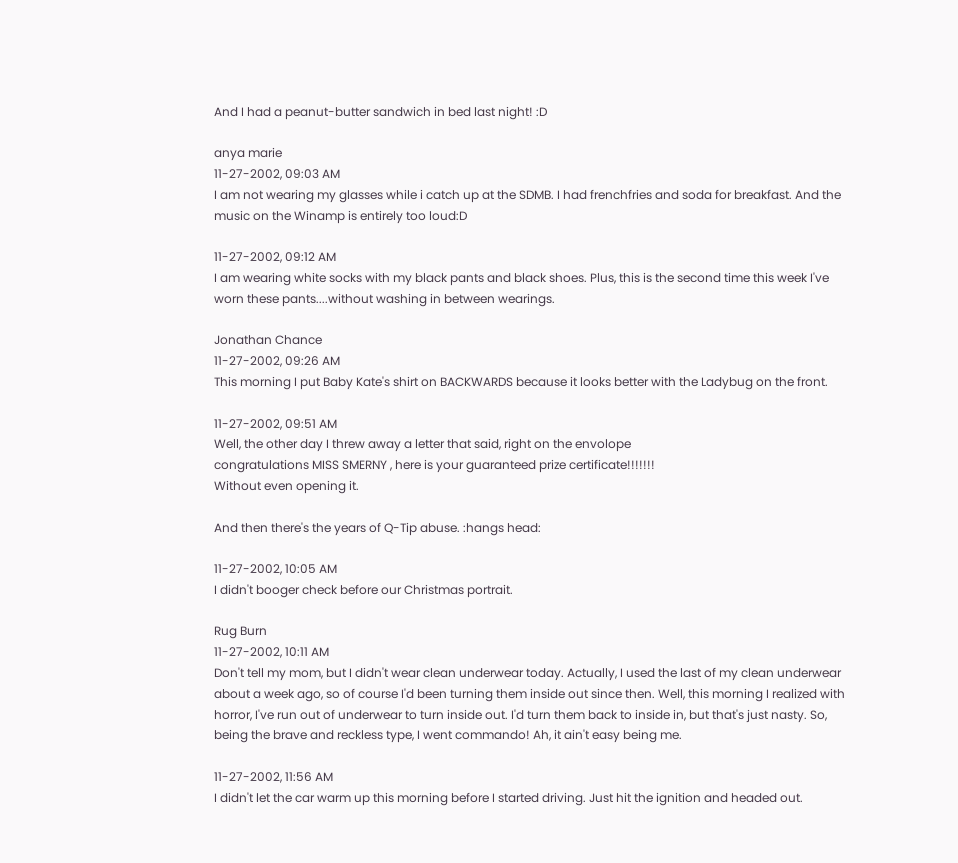And I had a peanut-butter sandwich in bed last night! :D

anya marie
11-27-2002, 09:03 AM
I am not wearing my glasses while i catch up at the SDMB. I had frenchfries and soda for breakfast. And the music on the Winamp is entirely too loud:D

11-27-2002, 09:12 AM
I am wearing white socks with my black pants and black shoes. Plus, this is the second time this week I've worn these pants....without washing in between wearings.

Jonathan Chance
11-27-2002, 09:26 AM
This morning I put Baby Kate's shirt on BACKWARDS because it looks better with the Ladybug on the front.

11-27-2002, 09:51 AM
Well, the other day I threw away a letter that said, right on the envolope
congratulations MISS SMERNY , here is your guaranteed prize certificate!!!!!!!
Without even opening it.

And then there's the years of Q-Tip abuse. :hangs head:

11-27-2002, 10:05 AM
I didn't booger check before our Christmas portrait.

Rug Burn
11-27-2002, 10:11 AM
Don't tell my mom, but I didn't wear clean underwear today. Actually, I used the last of my clean underwear about a week ago, so of course I'd been turning them inside out since then. Well, this morning I realized with horror, I've run out of underwear to turn inside out. I'd turn them back to inside in, but that's just nasty. So, being the brave and reckless type, I went commando! Ah, it ain't easy being me.

11-27-2002, 11:56 AM
I didn't let the car warm up this morning before I started driving. Just hit the ignition and headed out.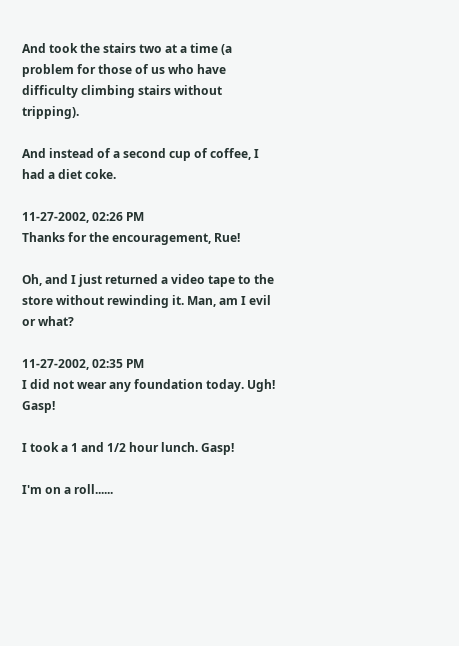And took the stairs two at a time (a problem for those of us who have difficulty climbing stairs without tripping).

And instead of a second cup of coffee, I had a diet coke.

11-27-2002, 02:26 PM
Thanks for the encouragement, Rue!

Oh, and I just returned a video tape to the store without rewinding it. Man, am I evil or what?

11-27-2002, 02:35 PM
I did not wear any foundation today. Ugh! Gasp!

I took a 1 and 1/2 hour lunch. Gasp!

I'm on a roll......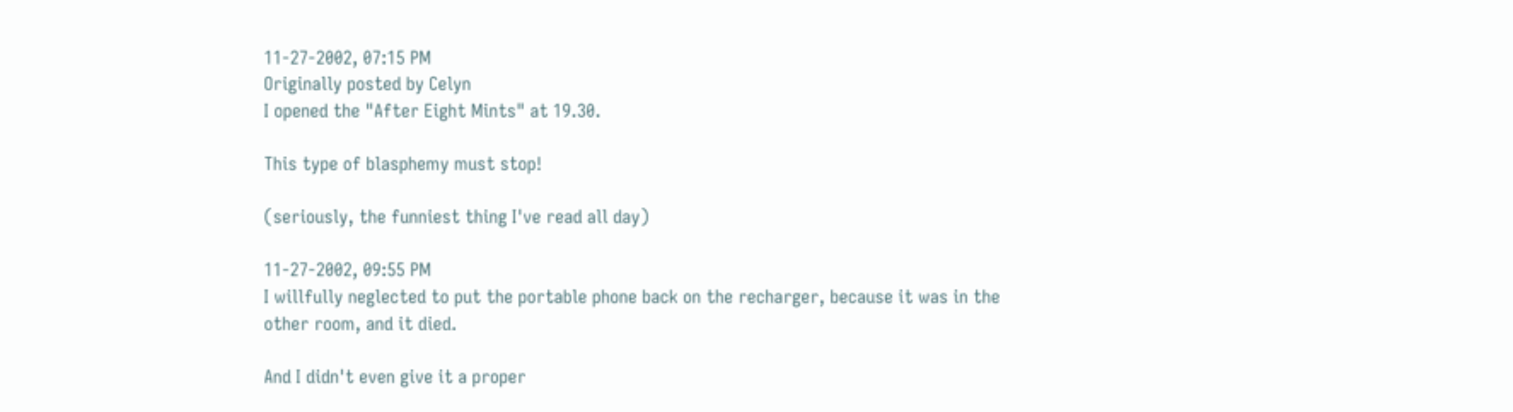11-27-2002, 07:15 PM
Originally posted by Celyn
I opened the "After Eight Mints" at 19.30.

This type of blasphemy must stop!

(seriously, the funniest thing I've read all day)

11-27-2002, 09:55 PM
I willfully neglected to put the portable phone back on the recharger, because it was in the other room, and it died.

And I didn't even give it a proper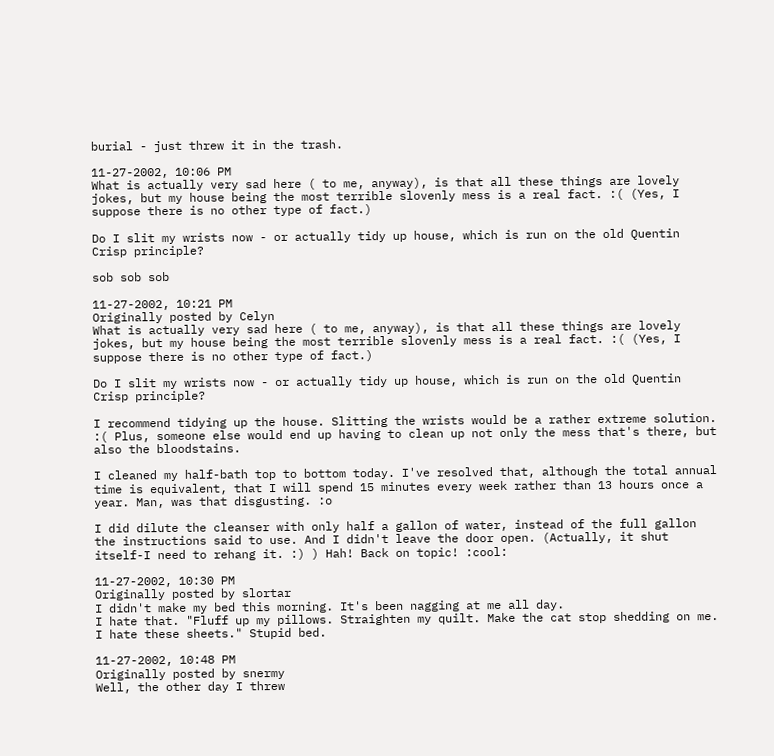burial - just threw it in the trash.

11-27-2002, 10:06 PM
What is actually very sad here ( to me, anyway), is that all these things are lovely jokes, but my house being the most terrible slovenly mess is a real fact. :( (Yes, I suppose there is no other type of fact.)

Do I slit my wrists now - or actually tidy up house, which is run on the old Quentin Crisp principle?

sob sob sob

11-27-2002, 10:21 PM
Originally posted by Celyn
What is actually very sad here ( to me, anyway), is that all these things are lovely jokes, but my house being the most terrible slovenly mess is a real fact. :( (Yes, I suppose there is no other type of fact.)

Do I slit my wrists now - or actually tidy up house, which is run on the old Quentin Crisp principle?

I recommend tidying up the house. Slitting the wrists would be a rather extreme solution. :( Plus, someone else would end up having to clean up not only the mess that's there, but also the bloodstains.

I cleaned my half-bath top to bottom today. I've resolved that, although the total annual time is equivalent, that I will spend 15 minutes every week rather than 13 hours once a year. Man, was that disgusting. :o

I did dilute the cleanser with only half a gallon of water, instead of the full gallon the instructions said to use. And I didn't leave the door open. (Actually, it shut itself-I need to rehang it. :) ) Hah! Back on topic! :cool:

11-27-2002, 10:30 PM
Originally posted by slortar
I didn't make my bed this morning. It's been nagging at me all day.
I hate that. "Fluff up my pillows. Straighten my quilt. Make the cat stop shedding on me. I hate these sheets." Stupid bed.

11-27-2002, 10:48 PM
Originally posted by snermy
Well, the other day I threw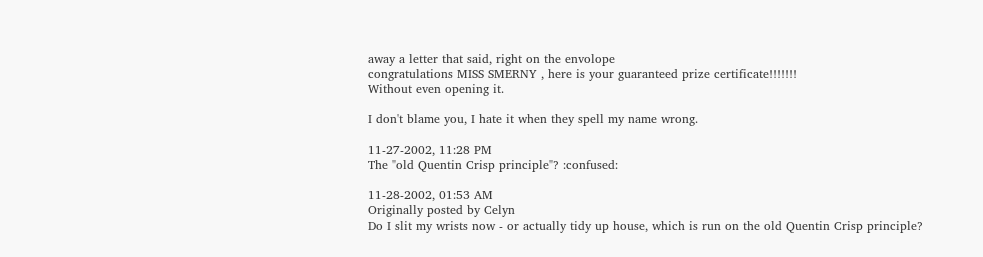away a letter that said, right on the envolope
congratulations MISS SMERNY , here is your guaranteed prize certificate!!!!!!!
Without even opening it.

I don't blame you, I hate it when they spell my name wrong.

11-27-2002, 11:28 PM
The "old Quentin Crisp principle"? :confused:

11-28-2002, 01:53 AM
Originally posted by Celyn
Do I slit my wrists now - or actually tidy up house, which is run on the old Quentin Crisp principle?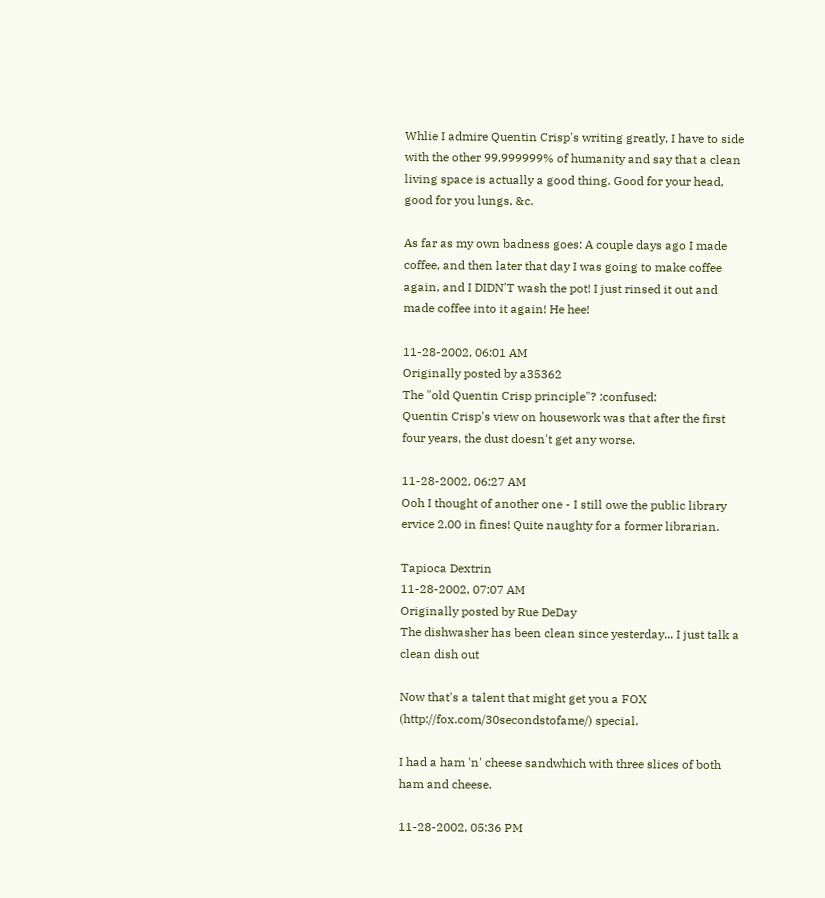Whlie I admire Quentin Crisp's writing greatly, I have to side with the other 99.999999% of humanity and say that a clean living space is actually a good thing. Good for your head, good for you lungs, &c.

As far as my own badness goes: A couple days ago I made coffee, and then later that day I was going to make coffee again, and I DIDN'T wash the pot! I just rinsed it out and made coffee into it again! He hee!

11-28-2002, 06:01 AM
Originally posted by a35362
The "old Quentin Crisp principle"? :confused:
Quentin Crisp's view on housework was that after the first four years, the dust doesn't get any worse.

11-28-2002, 06:27 AM
Ooh I thought of another one - I still owe the public library ervice 2.00 in fines! Quite naughty for a former librarian.

Tapioca Dextrin
11-28-2002, 07:07 AM
Originally posted by Rue DeDay
The dishwasher has been clean since yesterday... I just talk a clean dish out

Now that's a talent that might get you a FOX (http://fox.com/30secondstofame/) special.

I had a ham 'n' cheese sandwhich with three slices of both ham and cheese.

11-28-2002, 05:36 PM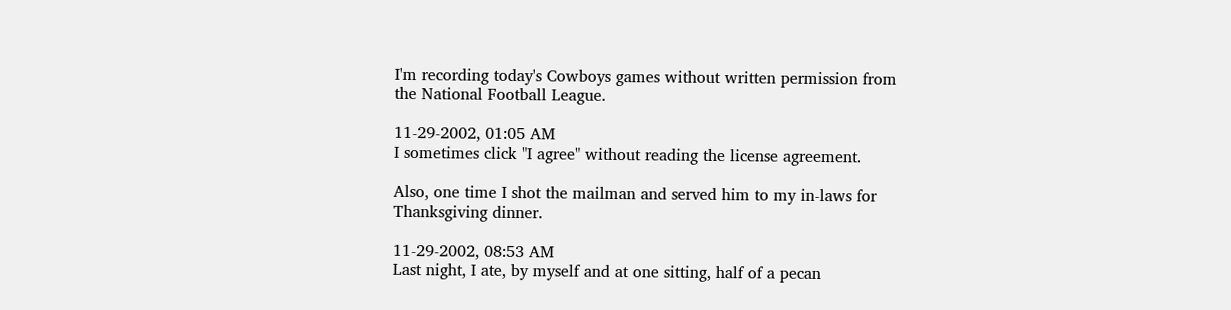I'm recording today's Cowboys games without written permission from the National Football League.

11-29-2002, 01:05 AM
I sometimes click "I agree" without reading the license agreement.

Also, one time I shot the mailman and served him to my in-laws for Thanksgiving dinner.

11-29-2002, 08:53 AM
Last night, I ate, by myself and at one sitting, half of a pecan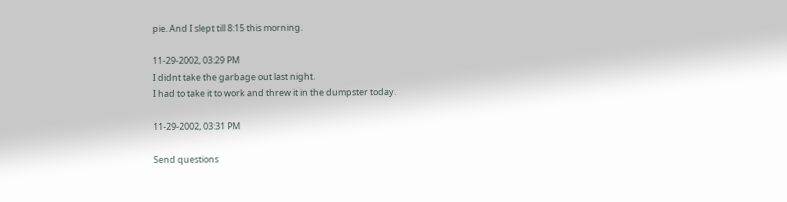pie. And I slept till 8:15 this morning.

11-29-2002, 03:29 PM
I didnt take the garbage out last night.
I had to take it to work and threw it in the dumpster today.

11-29-2002, 03:31 PM

Send questions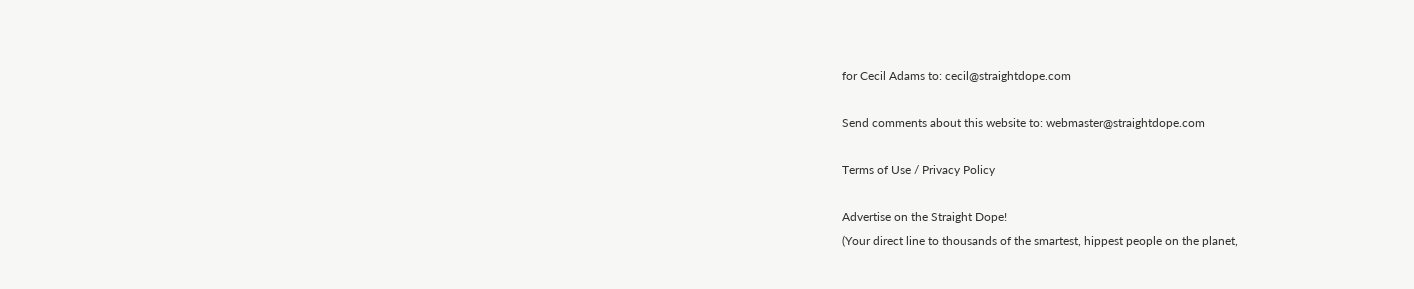for Cecil Adams to: cecil@straightdope.com

Send comments about this website to: webmaster@straightdope.com

Terms of Use / Privacy Policy

Advertise on the Straight Dope!
(Your direct line to thousands of the smartest, hippest people on the planet,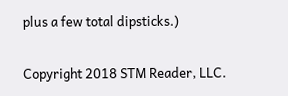plus a few total dipsticks.)

Copyright 2018 STM Reader, LLC.